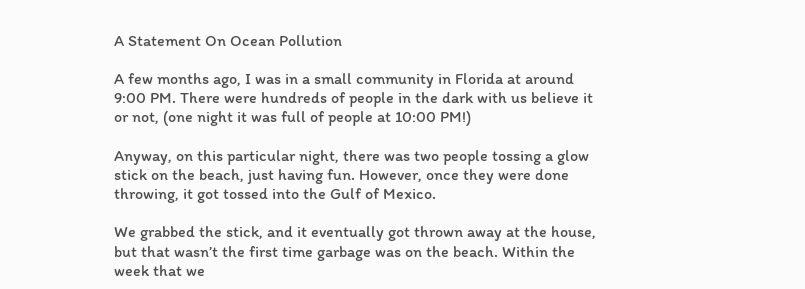A Statement On Ocean Pollution

A few months ago, I was in a small community in Florida at around 9:00 PM. There were hundreds of people in the dark with us believe it or not, (one night it was full of people at 10:00 PM!)

Anyway, on this particular night, there was two people tossing a glow stick on the beach, just having fun. However, once they were done throwing, it got tossed into the Gulf of Mexico.

We grabbed the stick, and it eventually got thrown away at the house, but that wasn’t the first time garbage was on the beach. Within the week that we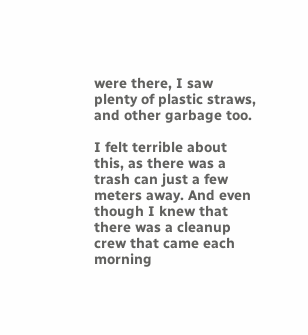were there, I saw plenty of plastic straws, and other garbage too.

I felt terrible about this, as there was a trash can just a few meters away. And even though I knew that there was a cleanup crew that came each morning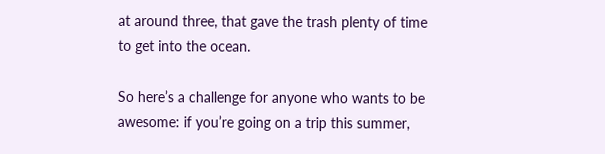at around three, that gave the trash plenty of time to get into the ocean.

So here’s a challenge for anyone who wants to be awesome: if you’re going on a trip this summer,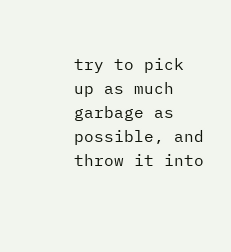try to pick up as much garbage as possible, and throw it into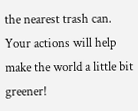the nearest trash can. Your actions will help make the world a little bit greener!